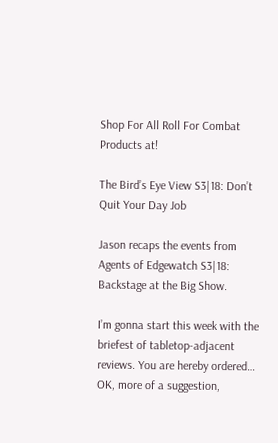Shop For All Roll For Combat Products at!

The Bird’s Eye View S3|18: Don’t Quit Your Day Job

Jason recaps the events from Agents of Edgewatch S3|18: Backstage at the Big Show.

I’m gonna start this week with the briefest of tabletop-adjacent reviews. You are hereby ordered… OK, more of a suggestion,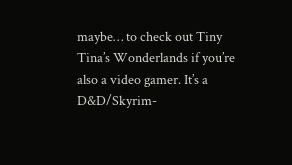maybe… to check out Tiny Tina’s Wonderlands if you’re also a video gamer. It’s a D&D/Skyrim-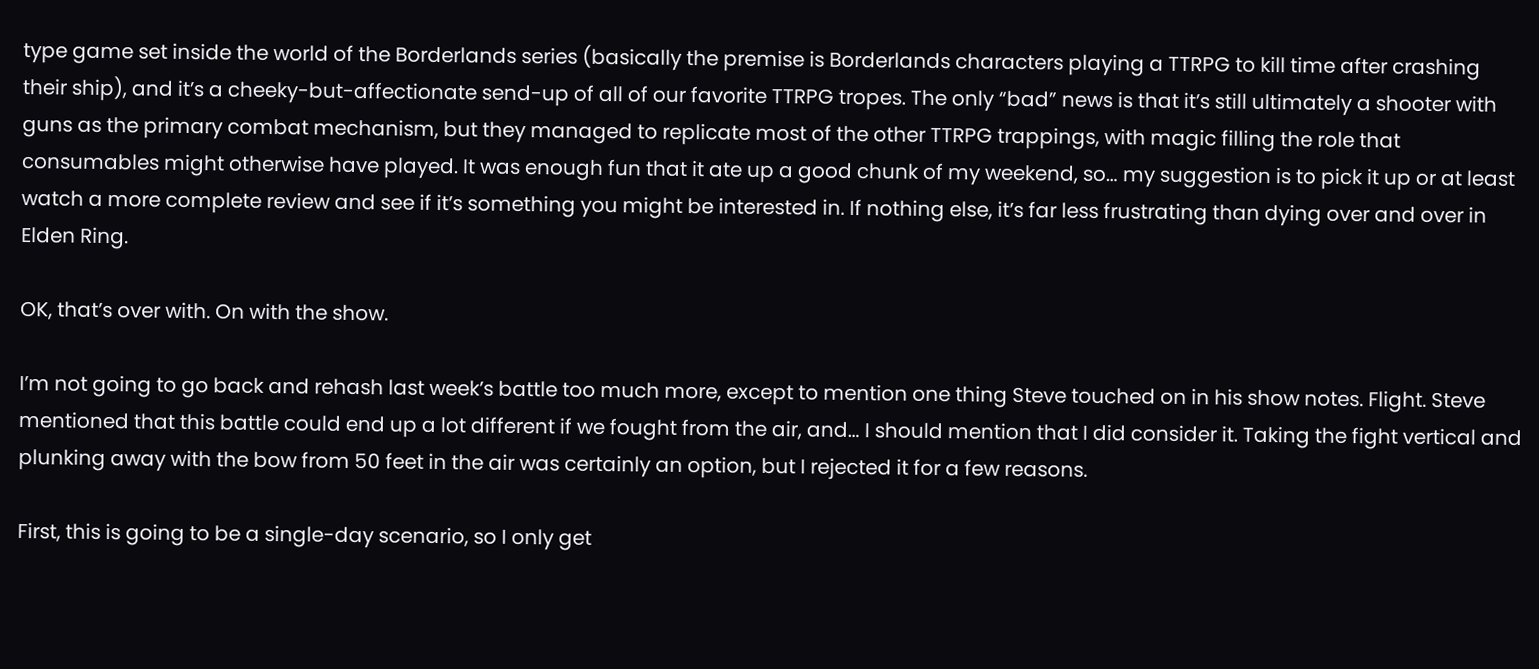type game set inside the world of the Borderlands series (basically the premise is Borderlands characters playing a TTRPG to kill time after crashing their ship), and it’s a cheeky-but-affectionate send-up of all of our favorite TTRPG tropes. The only “bad” news is that it’s still ultimately a shooter with guns as the primary combat mechanism, but they managed to replicate most of the other TTRPG trappings, with magic filling the role that consumables might otherwise have played. It was enough fun that it ate up a good chunk of my weekend, so… my suggestion is to pick it up or at least watch a more complete review and see if it’s something you might be interested in. If nothing else, it’s far less frustrating than dying over and over in Elden Ring.

OK, that’s over with. On with the show.

I’m not going to go back and rehash last week’s battle too much more, except to mention one thing Steve touched on in his show notes. Flight. Steve mentioned that this battle could end up a lot different if we fought from the air, and… I should mention that I did consider it. Taking the fight vertical and plunking away with the bow from 50 feet in the air was certainly an option, but I rejected it for a few reasons.

First, this is going to be a single-day scenario, so I only get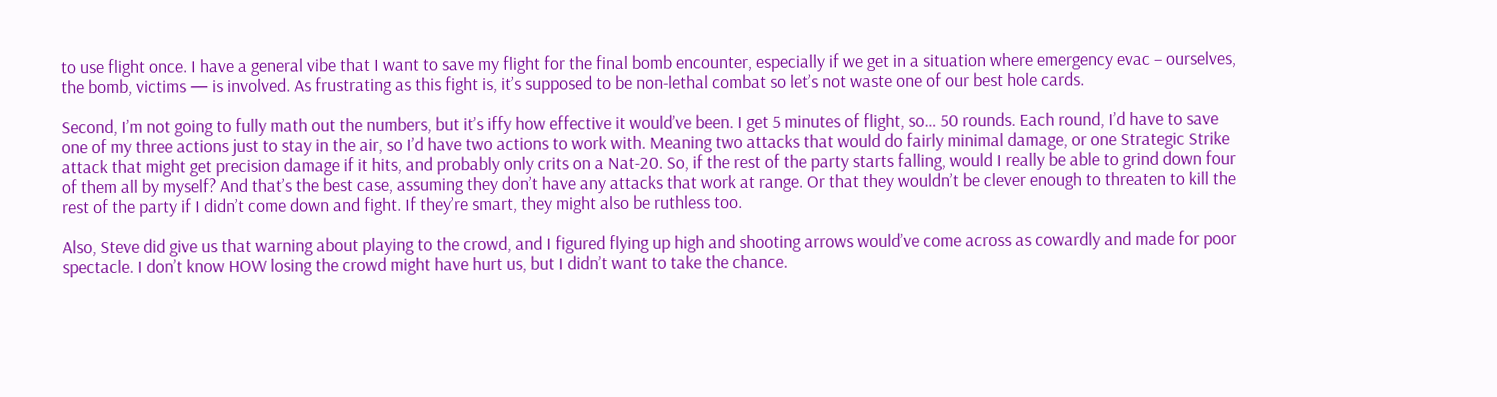to use flight once. I have a general vibe that I want to save my flight for the final bomb encounter, especially if we get in a situation where emergency evac – ourselves, the bomb, victims — is involved. As frustrating as this fight is, it’s supposed to be non-lethal combat so let’s not waste one of our best hole cards.

Second, I’m not going to fully math out the numbers, but it’s iffy how effective it would’ve been. I get 5 minutes of flight, so… 50 rounds. Each round, I’d have to save one of my three actions just to stay in the air, so I’d have two actions to work with. Meaning two attacks that would do fairly minimal damage, or one Strategic Strike attack that might get precision damage if it hits, and probably only crits on a Nat-20. So, if the rest of the party starts falling, would I really be able to grind down four of them all by myself? And that’s the best case, assuming they don’t have any attacks that work at range. Or that they wouldn’t be clever enough to threaten to kill the rest of the party if I didn’t come down and fight. If they’re smart, they might also be ruthless too.

Also, Steve did give us that warning about playing to the crowd, and I figured flying up high and shooting arrows would’ve come across as cowardly and made for poor spectacle. I don’t know HOW losing the crowd might have hurt us, but I didn’t want to take the chance.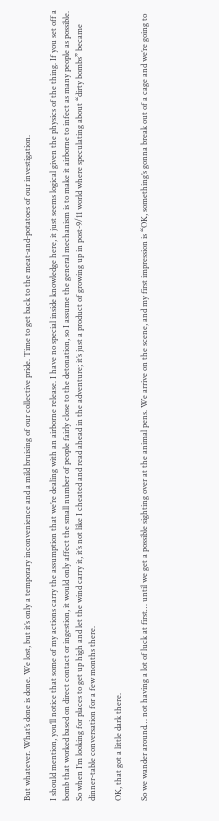But whatever. What’s done is done. We lost, but it’s only a temporary inconvenience and a mild bruising of our collective pride. Time to get back to the meat-and-potatoes of our investigation.

I should mention, you’ll notice that some of my actions carry the assumption that we’re dealing with an airborne release. I have no special inside knowledge here, it just seems logical given the physics of the thing. If you set off a bomb that worked based on direct contact or ingestion, it would only affect the small number of people fairly close to the detonation, so I assume the general mechanism is to make it airborne to infect as many people as possible. So when I’m looking for places to get up high and let the wind carry it, it’s not like I cheated and read ahead in the adventure; it’s just a product of growing up in post-9/11 world where speculating about “dirty bombs” became dinner-table conversation for a few months there.

OK, that got a little dark there.

So we wander around… not having a lot of luck at first… until we get a possible sighting over at the animal pens. We arrive on the scene, and my first impression is “OK, something’s gonna break out of a cage and we’re going to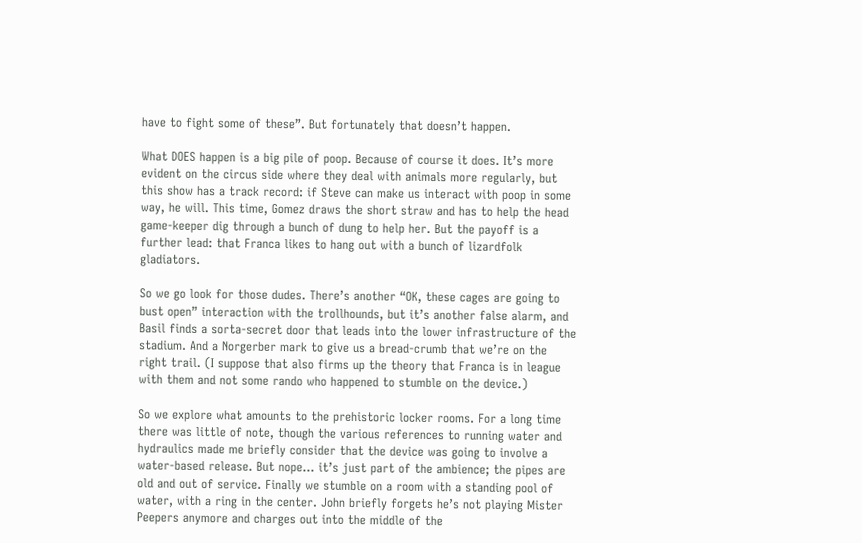have to fight some of these”. But fortunately that doesn’t happen.

What DOES happen is a big pile of poop. Because of course it does. It’s more evident on the circus side where they deal with animals more regularly, but this show has a track record: if Steve can make us interact with poop in some way, he will. This time, Gomez draws the short straw and has to help the head game-keeper dig through a bunch of dung to help her. But the payoff is a further lead: that Franca likes to hang out with a bunch of lizardfolk gladiators.

So we go look for those dudes. There’s another “OK, these cages are going to bust open” interaction with the trollhounds, but it’s another false alarm, and Basil finds a sorta-secret door that leads into the lower infrastructure of the stadium. And a Norgerber mark to give us a bread-crumb that we’re on the right trail. (I suppose that also firms up the theory that Franca is in league with them and not some rando who happened to stumble on the device.)

So we explore what amounts to the prehistoric locker rooms. For a long time there was little of note, though the various references to running water and hydraulics made me briefly consider that the device was going to involve a water-based release. But nope… it’s just part of the ambience; the pipes are old and out of service. Finally we stumble on a room with a standing pool of water, with a ring in the center. John briefly forgets he’s not playing Mister Peepers anymore and charges out into the middle of the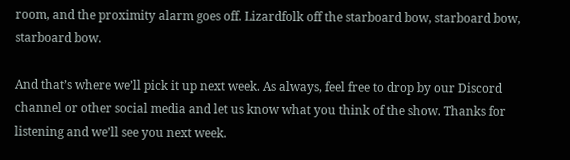room, and the proximity alarm goes off. Lizardfolk off the starboard bow, starboard bow, starboard bow.

And that’s where we’ll pick it up next week. As always, feel free to drop by our Discord channel or other social media and let us know what you think of the show. Thanks for listening and we’ll see you next week.